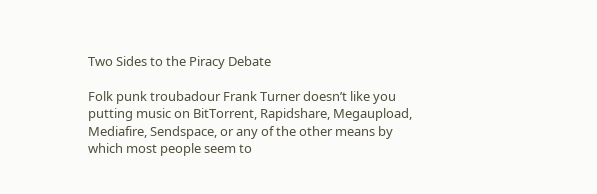Two Sides to the Piracy Debate

Folk punk troubadour Frank Turner doesn’t like you putting music on BitTorrent, Rapidshare, Megaupload, Mediafire, Sendspace, or any of the other means by which most people seem to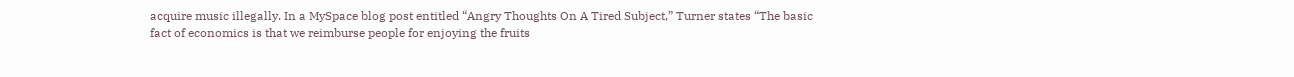acquire music illegally. In a MySpace blog post entitled “Angry Thoughts On A Tired Subject,” Turner states “The basic fact of economics is that we reimburse people for enjoying the fruits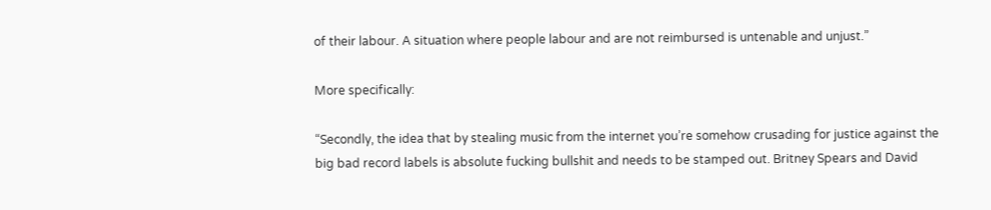of their labour. A situation where people labour and are not reimbursed is untenable and unjust.”

More specifically:

“Secondly, the idea that by stealing music from the internet you’re somehow crusading for justice against the big bad record labels is absolute fucking bullshit and needs to be stamped out. Britney Spears and David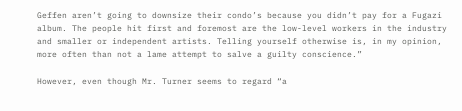Geffen aren’t going to downsize their condo’s because you didn’t pay for a Fugazi album. The people hit first and foremost are the low-level workers in the industry and smaller or independent artists. Telling yourself otherwise is, in my opinion, more often than not a lame attempt to salve a guilty conscience.”

However, even though Mr. Turner seems to regard “a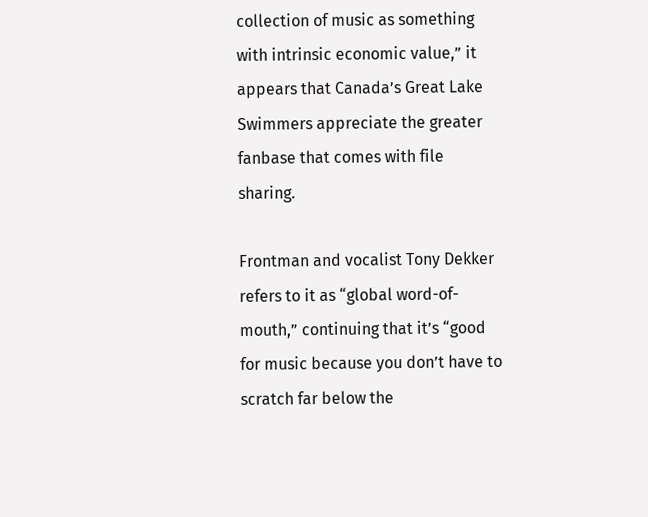collection of music as something with intrinsic economic value,” it appears that Canada’s Great Lake Swimmers appreciate the greater fanbase that comes with file sharing.

Frontman and vocalist Tony Dekker refers to it as “global word-of-mouth,” continuing that it’s “good for music because you don’t have to scratch far below the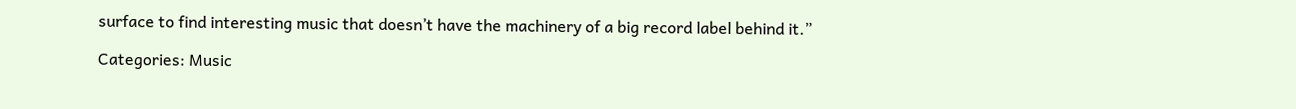surface to find interesting music that doesn’t have the machinery of a big record label behind it.”

Categories: Music